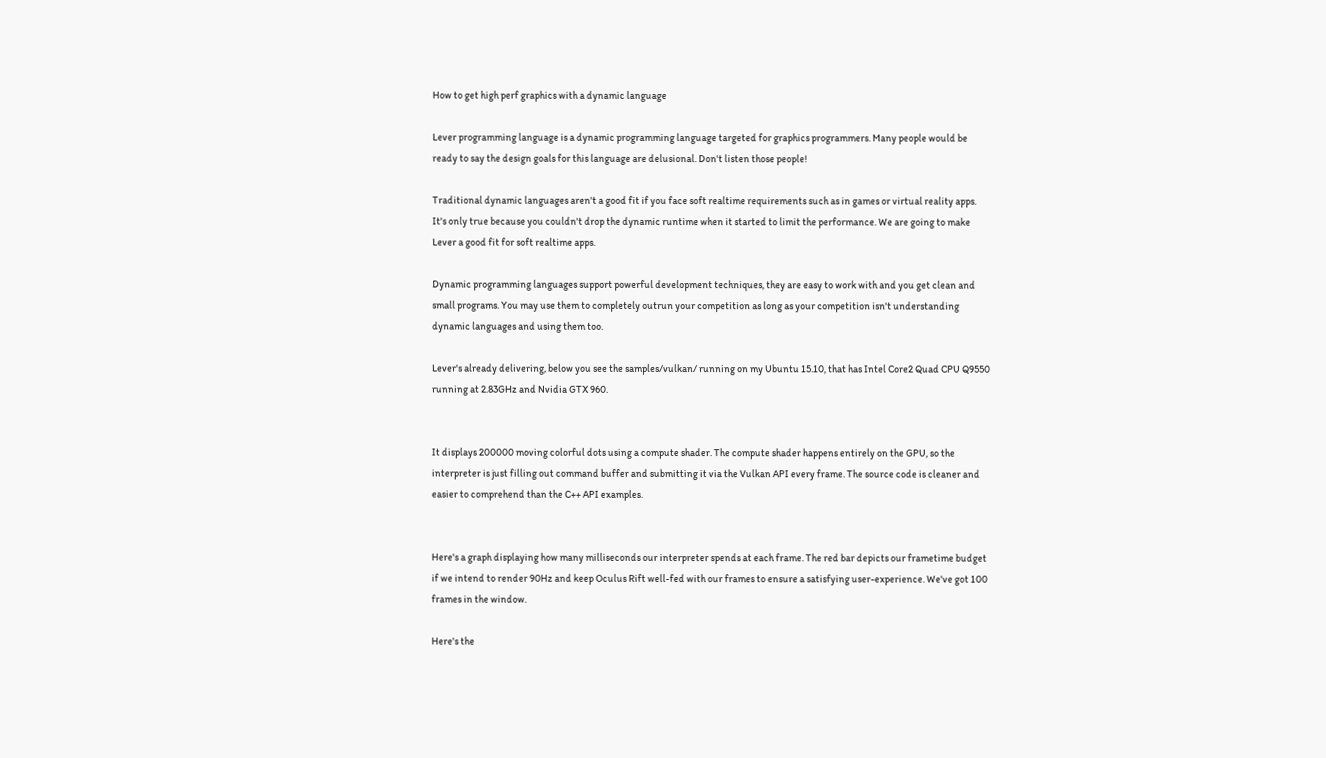How to get high perf graphics with a dynamic language

Lever programming language is a dynamic programming language targeted for graphics programmers. Many people would be ready to say the design goals for this language are delusional. Don't listen those people!

Traditional dynamic languages aren't a good fit if you face soft realtime requirements such as in games or virtual reality apps. It's only true because you couldn't drop the dynamic runtime when it started to limit the performance. We are going to make Lever a good fit for soft realtime apps.

Dynamic programming languages support powerful development techniques, they are easy to work with and you get clean and small programs. You may use them to completely outrun your competition as long as your competition isn't understanding dynamic languages and using them too.

Lever's already delivering, below you see the samples/vulkan/ running on my Ubuntu 15.10, that has Intel Core2 Quad CPU Q9550 running at 2.83GHz and Nvidia GTX 960.


It displays 200000 moving colorful dots using a compute shader. The compute shader happens entirely on the GPU, so the interpreter is just filling out command buffer and submitting it via the Vulkan API every frame. The source code is cleaner and easier to comprehend than the C++ API examples.


Here's a graph displaying how many milliseconds our interpreter spends at each frame. The red bar depicts our frametime budget if we intend to render 90Hz and keep Oculus Rift well-fed with our frames to ensure a satisfying user-experience. We've got 100 frames in the window.

Here's the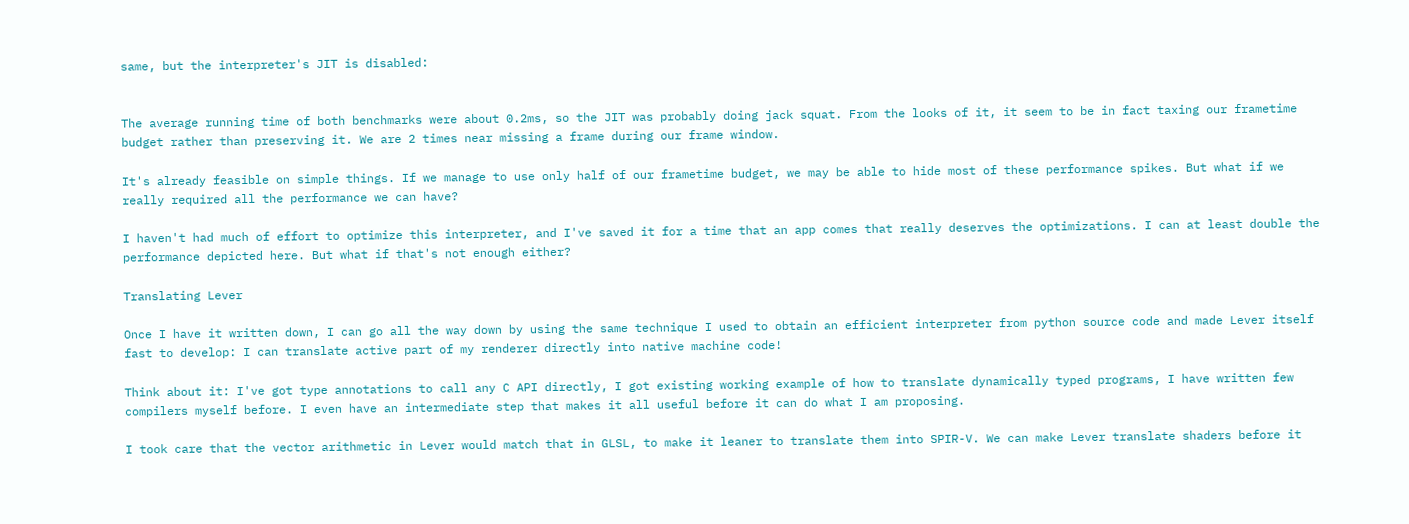same, but the interpreter's JIT is disabled:


The average running time of both benchmarks were about 0.2ms, so the JIT was probably doing jack squat. From the looks of it, it seem to be in fact taxing our frametime budget rather than preserving it. We are 2 times near missing a frame during our frame window.

It's already feasible on simple things. If we manage to use only half of our frametime budget, we may be able to hide most of these performance spikes. But what if we really required all the performance we can have?

I haven't had much of effort to optimize this interpreter, and I've saved it for a time that an app comes that really deserves the optimizations. I can at least double the performance depicted here. But what if that's not enough either?

Translating Lever

Once I have it written down, I can go all the way down by using the same technique I used to obtain an efficient interpreter from python source code and made Lever itself fast to develop: I can translate active part of my renderer directly into native machine code!

Think about it: I've got type annotations to call any C API directly, I got existing working example of how to translate dynamically typed programs, I have written few compilers myself before. I even have an intermediate step that makes it all useful before it can do what I am proposing.

I took care that the vector arithmetic in Lever would match that in GLSL, to make it leaner to translate them into SPIR-V. We can make Lever translate shaders before it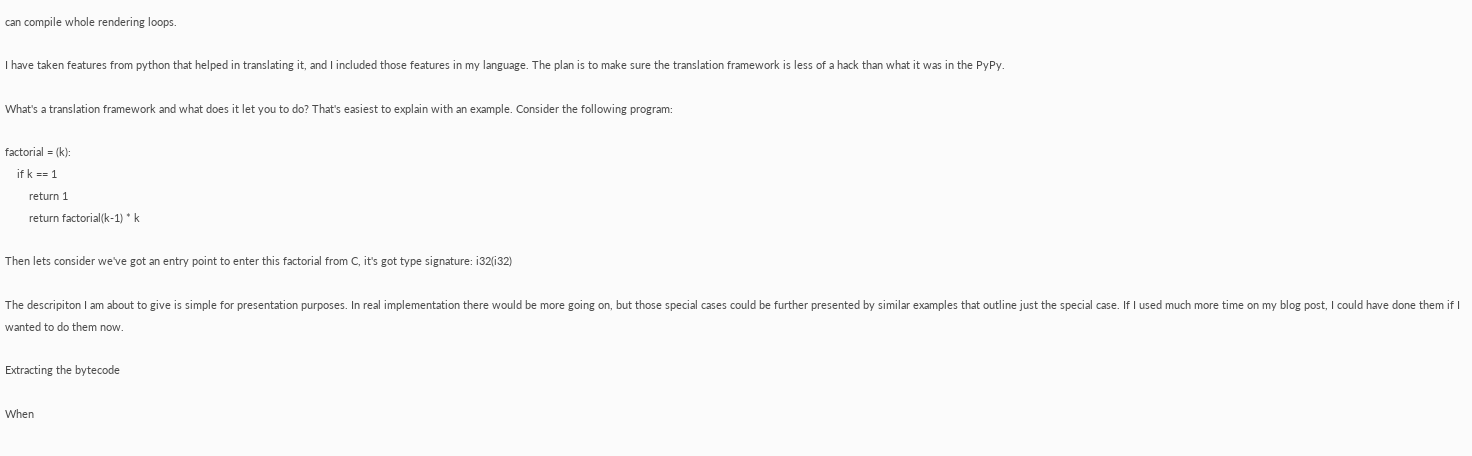can compile whole rendering loops.

I have taken features from python that helped in translating it, and I included those features in my language. The plan is to make sure the translation framework is less of a hack than what it was in the PyPy.

What's a translation framework and what does it let you to do? That's easiest to explain with an example. Consider the following program:

factorial = (k):
    if k == 1
        return 1
        return factorial(k-1) * k

Then lets consider we've got an entry point to enter this factorial from C, it's got type signature: i32(i32)

The descripiton I am about to give is simple for presentation purposes. In real implementation there would be more going on, but those special cases could be further presented by similar examples that outline just the special case. If I used much more time on my blog post, I could have done them if I wanted to do them now.

Extracting the bytecode

When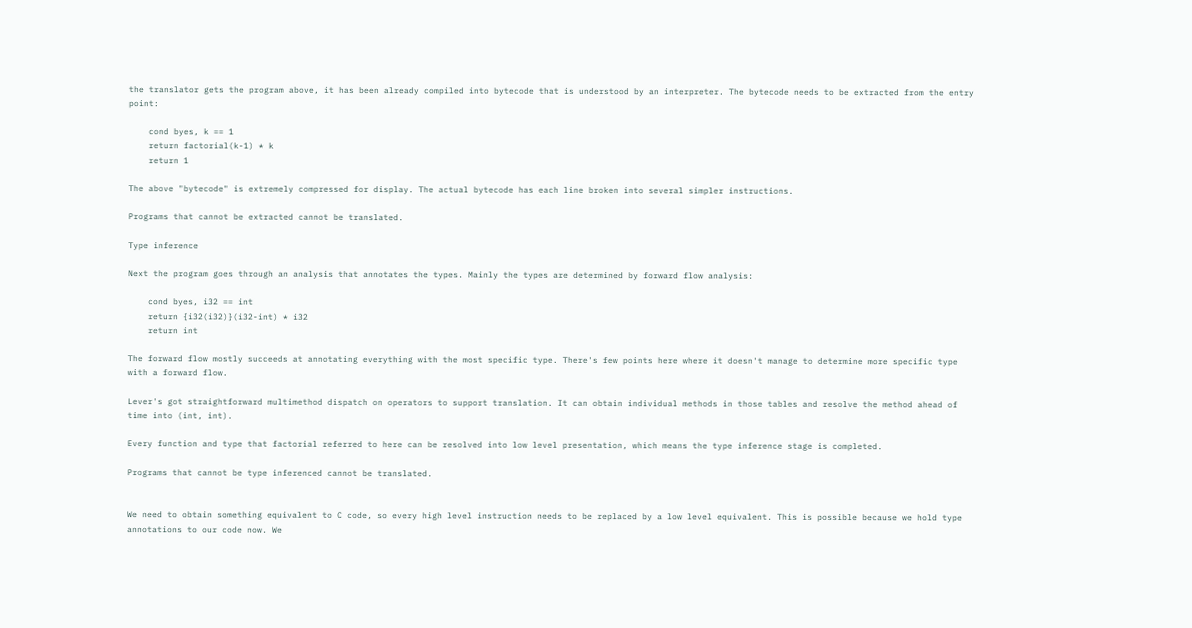the translator gets the program above, it has been already compiled into bytecode that is understood by an interpreter. The bytecode needs to be extracted from the entry point:

    cond byes, k == 1
    return factorial(k-1) * k
    return 1

The above "bytecode" is extremely compressed for display. The actual bytecode has each line broken into several simpler instructions.

Programs that cannot be extracted cannot be translated.

Type inference

Next the program goes through an analysis that annotates the types. Mainly the types are determined by forward flow analysis:

    cond byes, i32 == int
    return {i32(i32)}(i32-int) * i32
    return int

The forward flow mostly succeeds at annotating everything with the most specific type. There's few points here where it doesn't manage to determine more specific type with a forward flow.

Lever's got straightforward multimethod dispatch on operators to support translation. It can obtain individual methods in those tables and resolve the method ahead of time into (int, int).

Every function and type that factorial referred to here can be resolved into low level presentation, which means the type inference stage is completed.

Programs that cannot be type inferenced cannot be translated.


We need to obtain something equivalent to C code, so every high level instruction needs to be replaced by a low level equivalent. This is possible because we hold type annotations to our code now. We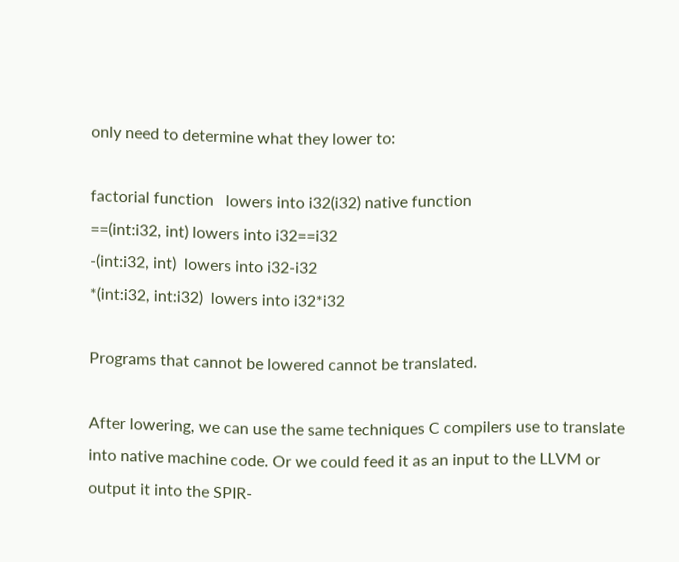only need to determine what they lower to:

factorial function   lowers into i32(i32) native function
==(int:i32, int) lowers into i32==i32
-(int:i32, int)  lowers into i32-i32
*(int:i32, int:i32)  lowers into i32*i32

Programs that cannot be lowered cannot be translated.

After lowering, we can use the same techniques C compilers use to translate into native machine code. Or we could feed it as an input to the LLVM or output it into the SPIR-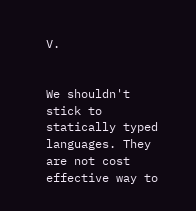V.


We shouldn't stick to statically typed languages. They are not cost effective way to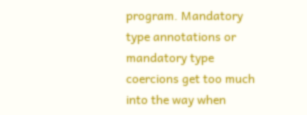program. Mandatory type annotations or mandatory type coercions get too much into the way when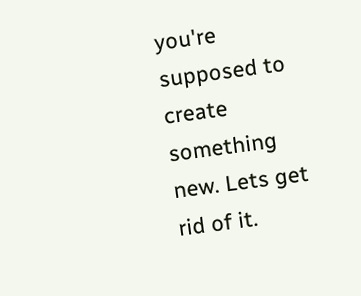you're supposed to create something new. Lets get rid of it.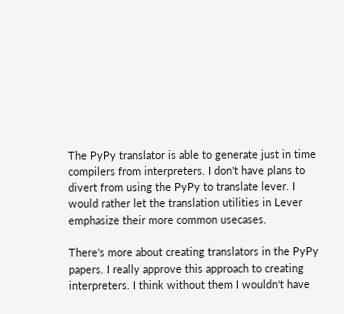The PyPy translator is able to generate just in time compilers from interpreters. I don't have plans to divert from using the PyPy to translate lever. I would rather let the translation utilities in Lever emphasize their more common usecases.

There's more about creating translators in the PyPy papers. I really approve this approach to creating interpreters. I think without them I wouldn't have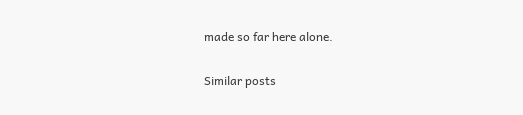made so far here alone.

Similar posts